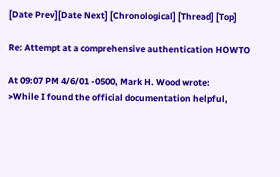[Date Prev][Date Next] [Chronological] [Thread] [Top]

Re: Attempt at a comprehensive authentication HOWTO

At 09:07 PM 4/6/01 -0500, Mark H. Wood wrote:
>While I found the official documentation helpful,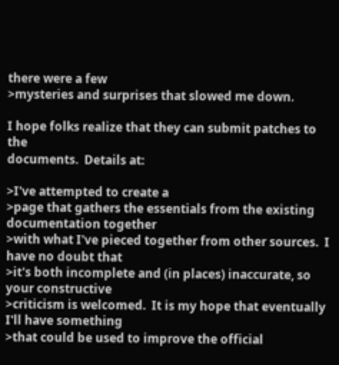there were a few
>mysteries and surprises that slowed me down.

I hope folks realize that they can submit patches to the
documents.  Details at:

>I've attempted to create a
>page that gathers the essentials from the existing documentation together
>with what I've pieced together from other sources.  I have no doubt that
>it's both incomplete and (in places) inaccurate, so your constructive
>criticism is welcomed.  It is my hope that eventually I'll have something
>that could be used to improve the official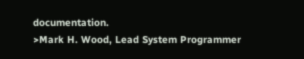documentation.
>Mark H. Wood, Lead System Programmer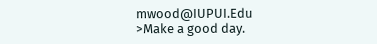mwood@IUPUI.Edu
>Make a good day.